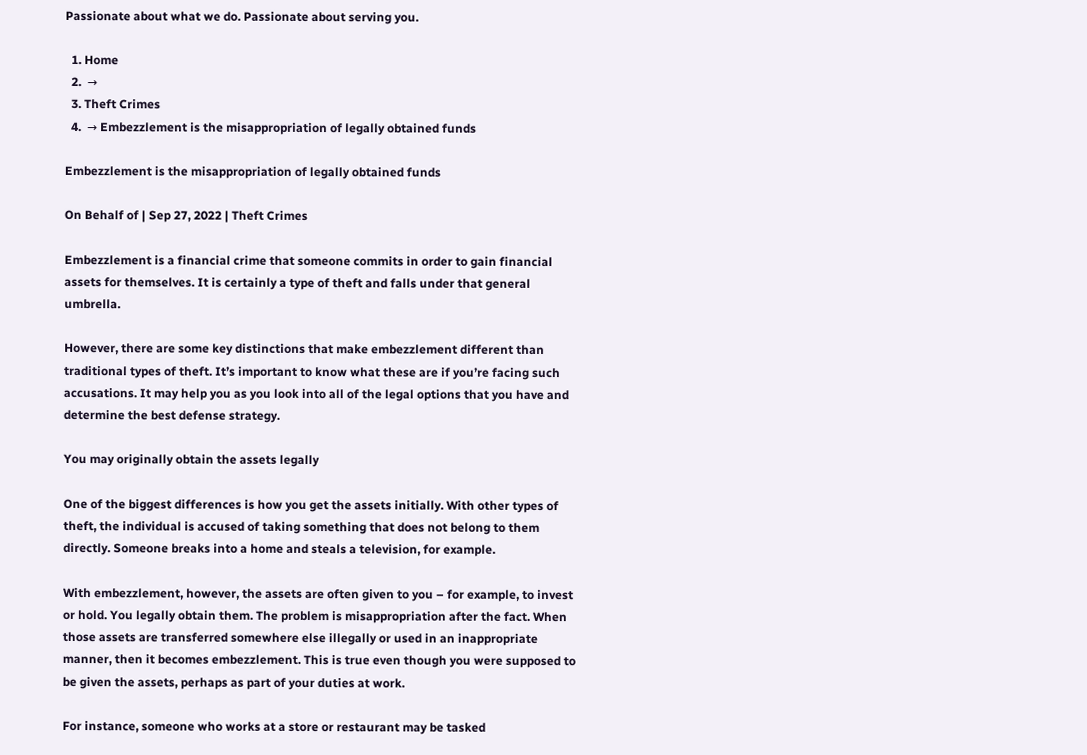Passionate about what we do. Passionate about serving you.

  1. Home
  2.  →
  3. Theft Crimes
  4.  → Embezzlement is the misappropriation of legally obtained funds

Embezzlement is the misappropriation of legally obtained funds

On Behalf of | Sep 27, 2022 | Theft Crimes

Embezzlement is a financial crime that someone commits in order to gain financial assets for themselves. It is certainly a type of theft and falls under that general umbrella.

However, there are some key distinctions that make embezzlement different than traditional types of theft. It’s important to know what these are if you’re facing such accusations. It may help you as you look into all of the legal options that you have and determine the best defense strategy.

You may originally obtain the assets legally

One of the biggest differences is how you get the assets initially. With other types of theft, the individual is accused of taking something that does not belong to them directly. Someone breaks into a home and steals a television, for example.

With embezzlement, however, the assets are often given to you – for example, to invest or hold. You legally obtain them. The problem is misappropriation after the fact. When those assets are transferred somewhere else illegally or used in an inappropriate manner, then it becomes embezzlement. This is true even though you were supposed to be given the assets, perhaps as part of your duties at work.

For instance, someone who works at a store or restaurant may be tasked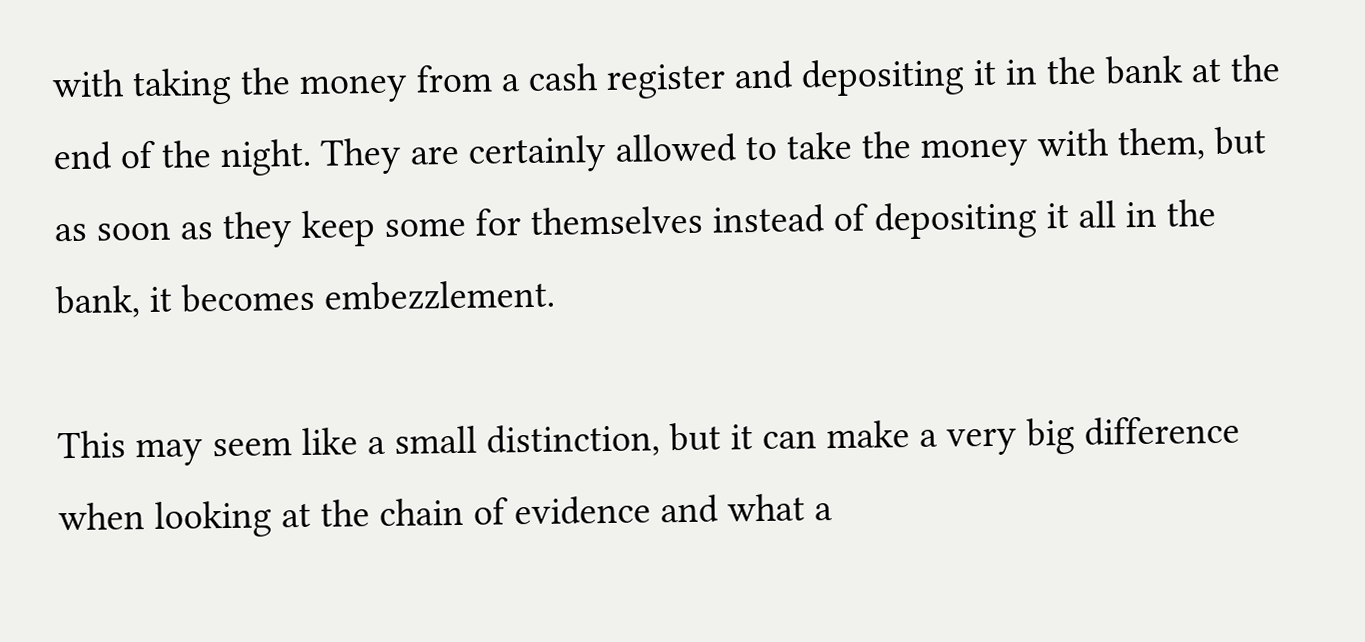with taking the money from a cash register and depositing it in the bank at the end of the night. They are certainly allowed to take the money with them, but as soon as they keep some for themselves instead of depositing it all in the bank, it becomes embezzlement.

This may seem like a small distinction, but it can make a very big difference when looking at the chain of evidence and what a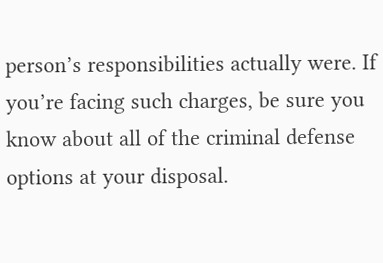person’s responsibilities actually were. If you’re facing such charges, be sure you know about all of the criminal defense options at your disposal.